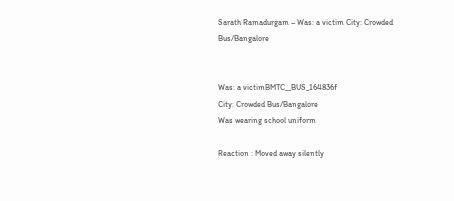Sarath Ramadurgam – Was: a victim City: Crowded Bus/Bangalore


Was: a victimBMTC__BUS_164836f
City: Crowded Bus/Bangalore
Was wearing school uniform

Reaction : Moved away silently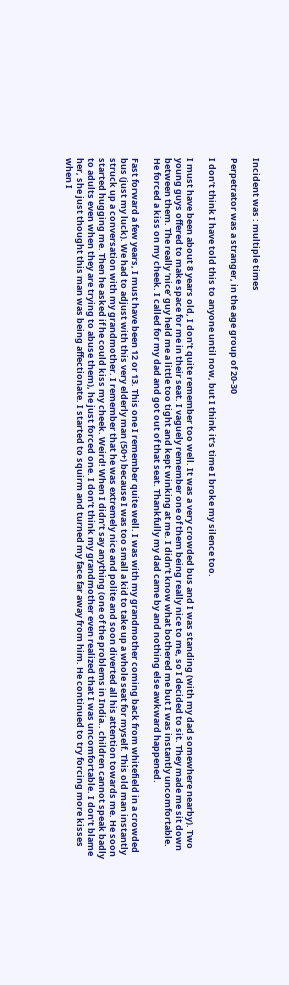Incident was : multiple times

Perpetrator was a stranger, in the age group of 20-30

I don’t think I have told this to anyone until now, but I think it’s time I broke my silence too.

I must have been about 8 years old, I don’t quite remember too well. It was a very crowded bus and I was standing (with my dad somewhere nearby). Two young guys offered to make space for me in their seat. I vaguely remember one of them being really nice to me, so I decided to sit. They made me sit down between them. The really ‘nice’ guy held me a little too tight and kept winking at me. I didn’t know what bothered me but I was instantly uncomfortable. He forced a kiss on my cheek. I called for my dad and got out of that seat. Thankfully my dad came by and nothing else awkward happened.

Fast forward a few years, I must have been 12 or 13. This one I remember quite well. I was with my grandmother coming back from whitefield in a crowded bus (just my luck). We had to adjust with this very elderly man (50+) because I was too small a kid to take up a whole seat for myself. This old man instantly struck up a conversation with my grandmother. I remember that he was extremely nice and polite and soon diverted all his attention towards me. He soon started hugging me. Then he asked if he could kiss my cheek. Weird! When I didn’t say anything (one of the problems in India.. children cannot speak badly to adults even when they are trying to abuse them), he just forced one. I don’t think my grandmother even realized that I was uncomfortable. I don’t blame her, she just thought this man was being affectionate. I started to squirm and turned my face far away from him. He continued to try forcing more kisses when I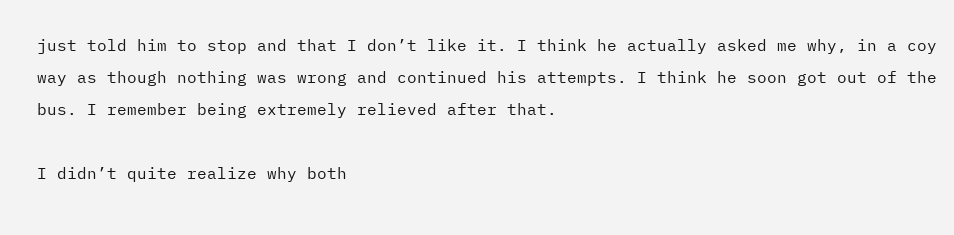just told him to stop and that I don’t like it. I think he actually asked me why, in a coy way as though nothing was wrong and continued his attempts. I think he soon got out of the bus. I remember being extremely relieved after that.

I didn’t quite realize why both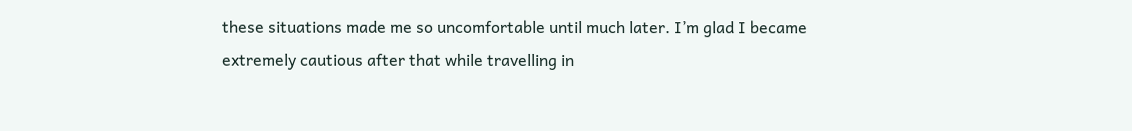these situations made me so uncomfortable until much later. I’m glad I became extremely cautious after that while travelling in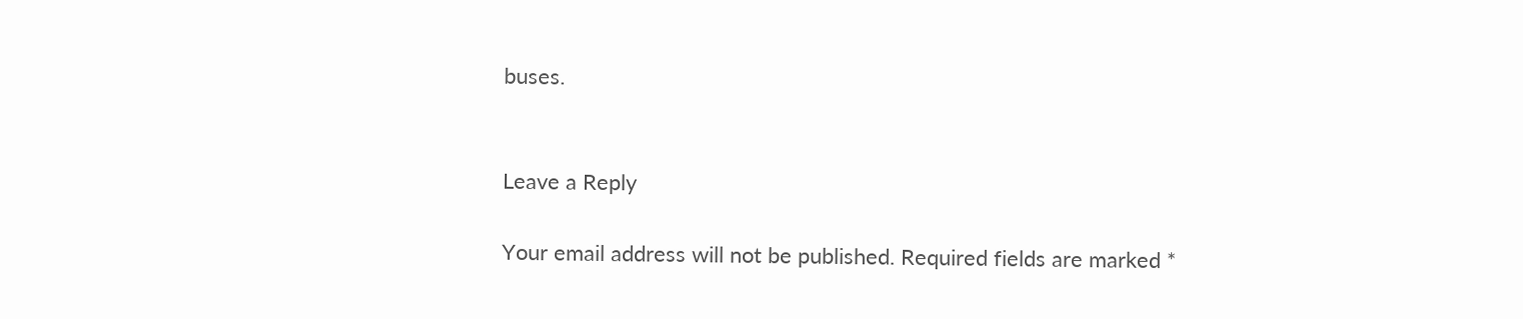buses.


Leave a Reply

Your email address will not be published. Required fields are marked *